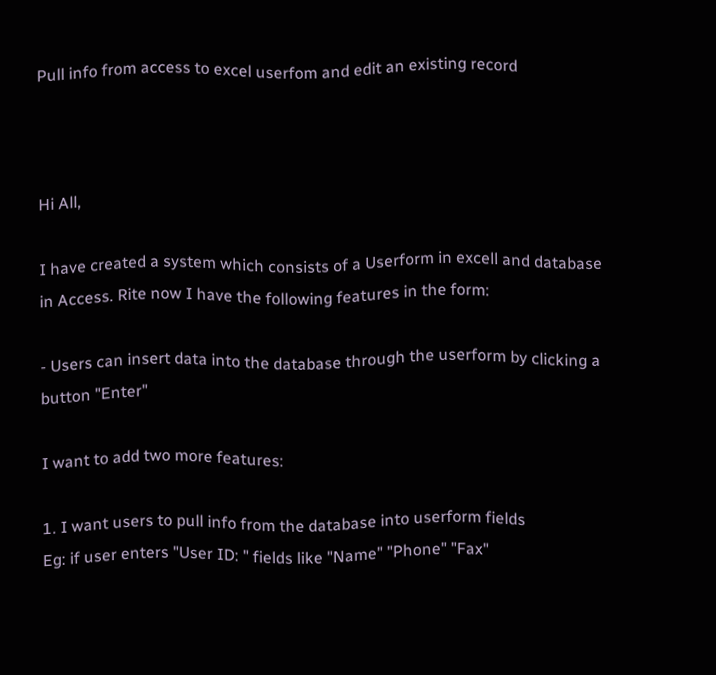Pull info from access to excel userfom and edit an existing record



Hi All,

I have created a system which consists of a Userform in excell and database
in Access. Rite now I have the following features in the form:

- Users can insert data into the database through the userform by clicking a
button "Enter"

I want to add two more features:

1. I want users to pull info from the database into userform fields
Eg: if user enters "User ID: " fields like "Name" "Phone" "Fax"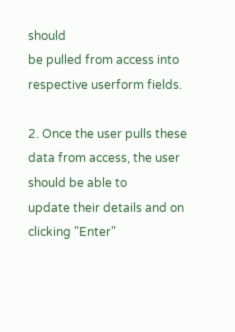should
be pulled from access into respective userform fields.

2. Once the user pulls these data from access, the user should be able to
update their details and on clicking "Enter"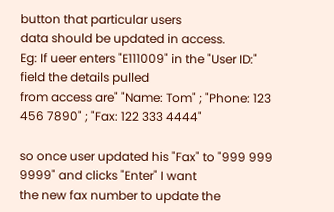button that particular users
data should be updated in access.
Eg: If ueer enters "E111009" in the "User ID:" field the details pulled
from access are" "Name: Tom" ; "Phone: 123 456 7890" ; "Fax: 122 333 4444"

so once user updated his "Fax" to "999 999 9999" and clicks "Enter" I want
the new fax number to update the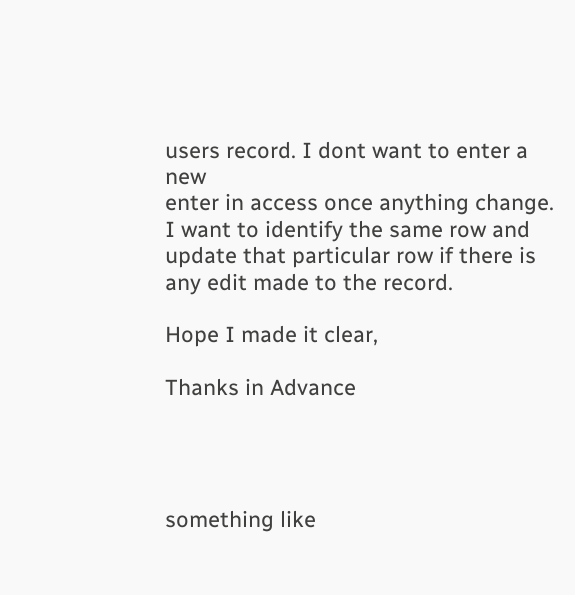users record. I dont want to enter a new
enter in access once anything change. I want to identify the same row and
update that particular row if there is any edit made to the record.

Hope I made it clear,

Thanks in Advance




something like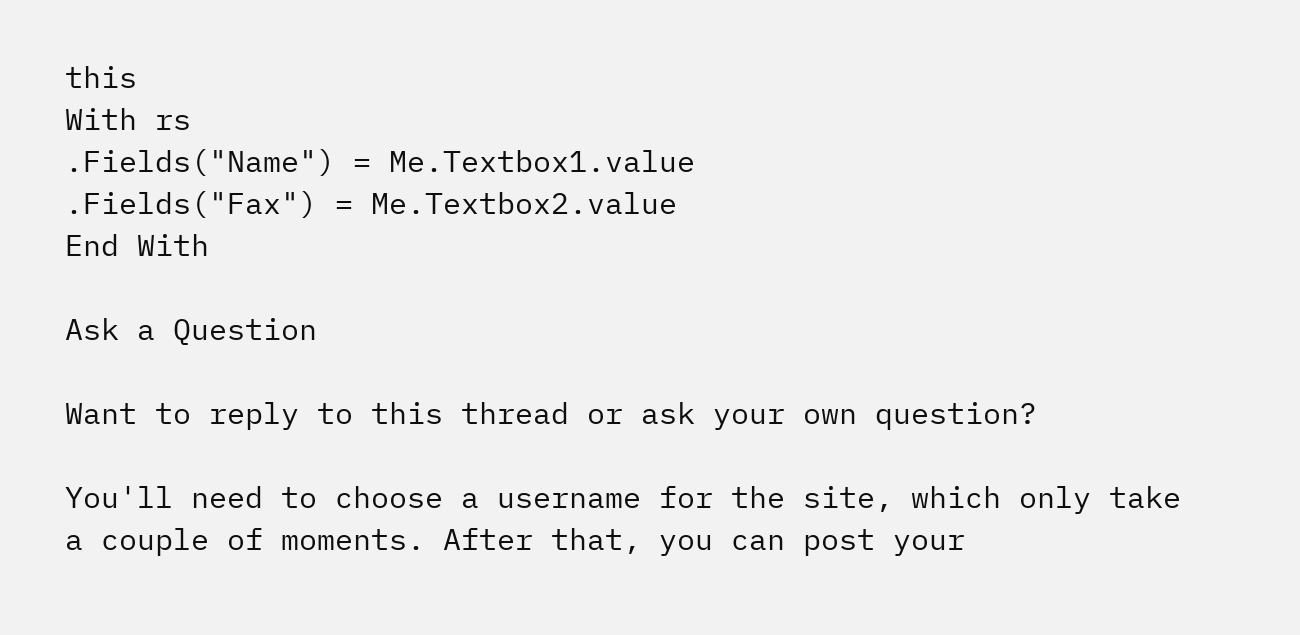this
With rs
.Fields("Name") = Me.Textbox1.value
.Fields("Fax") = Me.Textbox2.value
End With

Ask a Question

Want to reply to this thread or ask your own question?

You'll need to choose a username for the site, which only take a couple of moments. After that, you can post your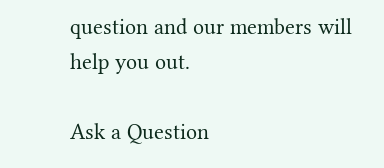question and our members will help you out.

Ask a Question